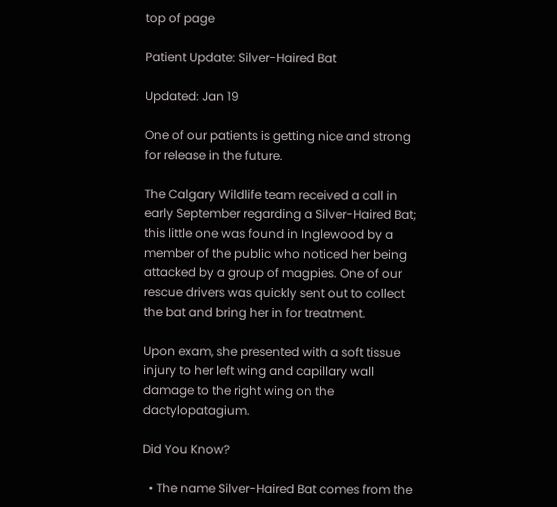top of page

Patient Update: Silver-Haired Bat

Updated: Jan 19

One of our patients is getting nice and strong for release in the future.

The Calgary Wildlife team received a call in early September regarding a Silver-Haired Bat; this little one was found in Inglewood by a member of the public who noticed her being attacked by a group of magpies. One of our rescue drivers was quickly sent out to collect the bat and bring her in for treatment.

Upon exam, she presented with a soft tissue injury to her left wing and capillary wall damage to the right wing on the dactylopatagium.

Did You Know?

  • The name Silver-Haired Bat comes from the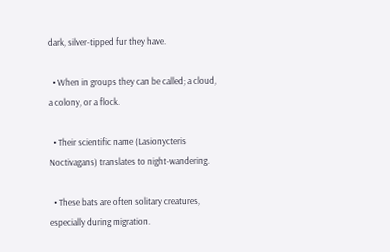dark, silver-tipped fur they have.

  • When in groups they can be called; a cloud, a colony, or a flock.

  • Their scientific name (Lasionycteris Noctivagans) translates to night-wandering.

  • These bats are often solitary creatures, especially during migration.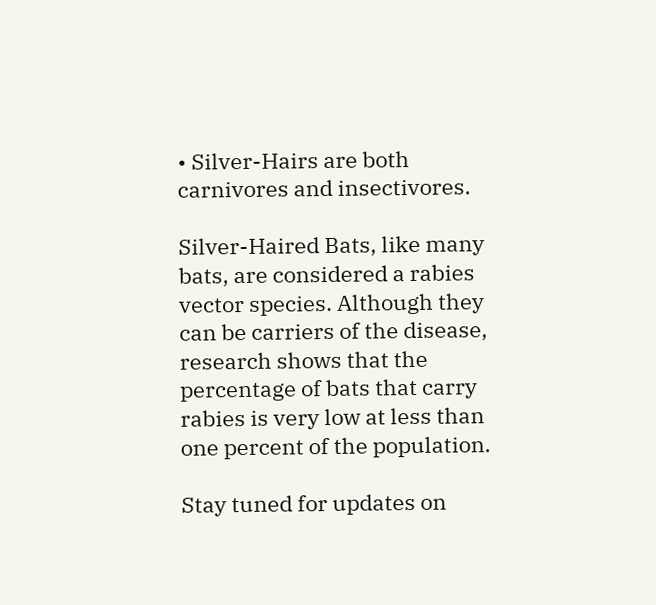• Silver-Hairs are both carnivores and insectivores.

Silver-Haired Bats, like many bats, are considered a rabies vector species. Although they can be carriers of the disease, research shows that the percentage of bats that carry rabies is very low at less than one percent of the population.

Stay tuned for updates on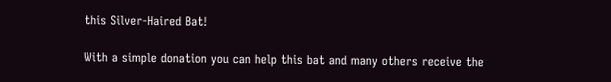this Silver-Haired Bat!

With a simple donation you can help this bat and many others receive the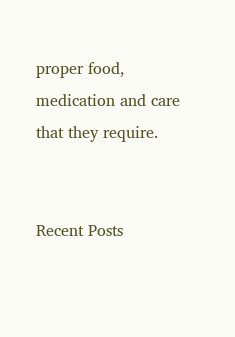proper food, medication and care that they require.


Recent Posts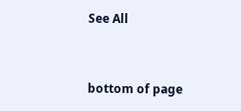See All


bottom of page